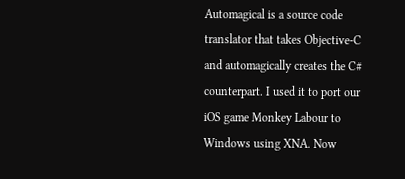Automagical is a source code translator that takes Objective-C and automagically creates the C# counterpart. I used it to port our iOS game Monkey Labour to Windows using XNA. Now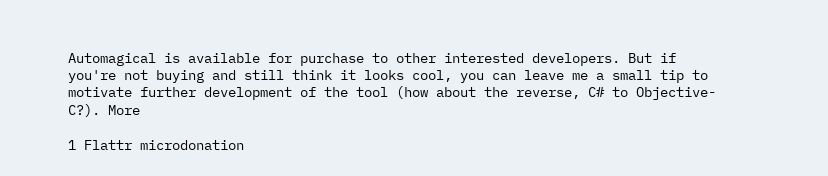Automagical is available for purchase to other interested developers. But if you're not buying and still think it looks cool, you can leave me a small tip to motivate further development of the tool (how about the reverse, C# to Objective-C?). More

1 Flattr microdonation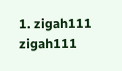1. zigah111 zigah111